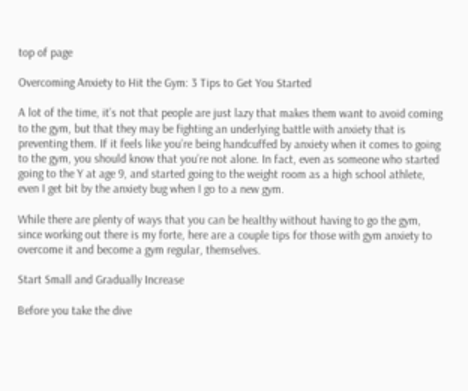top of page

Overcoming Anxiety to Hit the Gym: 3 Tips to Get You Started

A lot of the time, it’s not that people are just lazy that makes them want to avoid coming to the gym, but that they may be fighting an underlying battle with anxiety that is preventing them. If it feels like you’re being handcuffed by anxiety when it comes to going to the gym, you should know that you’re not alone. In fact, even as someone who started going to the Y at age 9, and started going to the weight room as a high school athlete, even I get bit by the anxiety bug when I go to a new gym.

While there are plenty of ways that you can be healthy without having to go the gym, since working out there is my forte, here are a couple tips for those with gym anxiety to overcome it and become a gym regular, themselves.

Start Small and Gradually Increase

Before you take the dive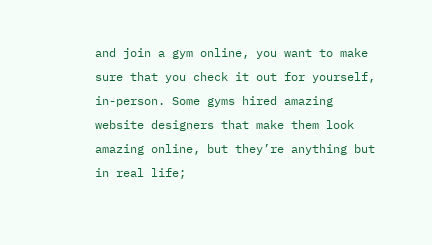and join a gym online, you want to make sure that you check it out for yourself, in-person. Some gyms hired amazing website designers that make them look amazing online, but they’re anything but in real life;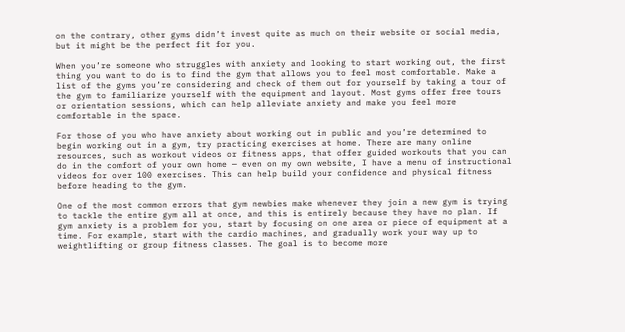on the contrary, other gyms didn’t invest quite as much on their website or social media, but it might be the perfect fit for you.

When you’re someone who struggles with anxiety and looking to start working out, the first thing you want to do is to find the gym that allows you to feel most comfortable. Make a list of the gyms you’re considering and check of them out for yourself by taking a tour of the gym to familiarize yourself with the equipment and layout. Most gyms offer free tours or orientation sessions, which can help alleviate anxiety and make you feel more comfortable in the space.

For those of you who have anxiety about working out in public and you’re determined to begin working out in a gym, try practicing exercises at home. There are many online resources, such as workout videos or fitness apps, that offer guided workouts that you can do in the comfort of your own home — even on my own website, I have a menu of instructional videos for over 100 exercises. This can help build your confidence and physical fitness before heading to the gym.

One of the most common errors that gym newbies make whenever they join a new gym is trying to tackle the entire gym all at once, and this is entirely because they have no plan. If gym anxiety is a problem for you, start by focusing on one area or piece of equipment at a time. For example, start with the cardio machines, and gradually work your way up to weightlifting or group fitness classes. The goal is to become more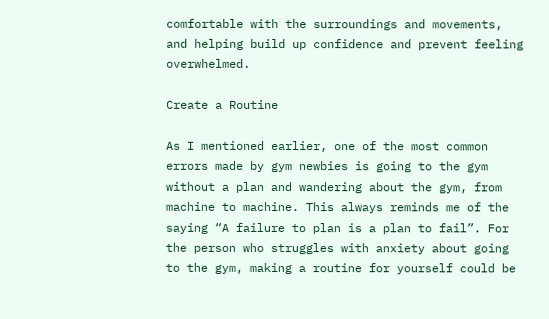comfortable with the surroundings and movements, and helping build up confidence and prevent feeling overwhelmed.

Create a Routine

As I mentioned earlier, one of the most common errors made by gym newbies is going to the gym without a plan and wandering about the gym, from machine to machine. This always reminds me of the saying “A failure to plan is a plan to fail”. For the person who struggles with anxiety about going to the gym, making a routine for yourself could be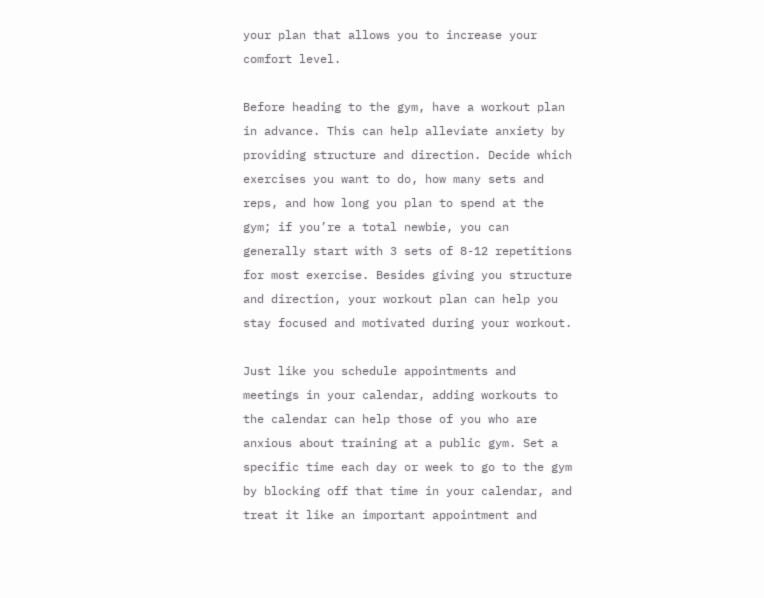your plan that allows you to increase your comfort level.

Before heading to the gym, have a workout plan in advance. This can help alleviate anxiety by providing structure and direction. Decide which exercises you want to do, how many sets and reps, and how long you plan to spend at the gym; if you’re a total newbie, you can generally start with 3 sets of 8-12 repetitions for most exercise. Besides giving you structure and direction, your workout plan can help you stay focused and motivated during your workout.

Just like you schedule appointments and meetings in your calendar, adding workouts to the calendar can help those of you who are anxious about training at a public gym. Set a specific time each day or week to go to the gym by blocking off that time in your calendar, and treat it like an important appointment and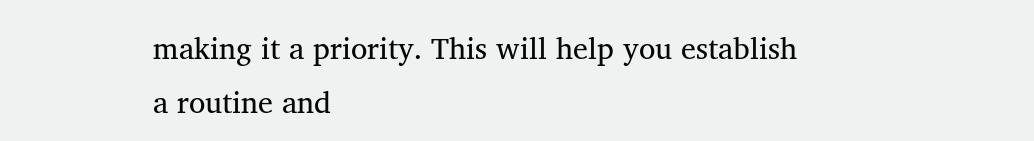making it a priority. This will help you establish a routine and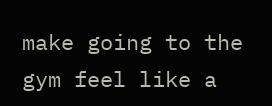make going to the gym feel like a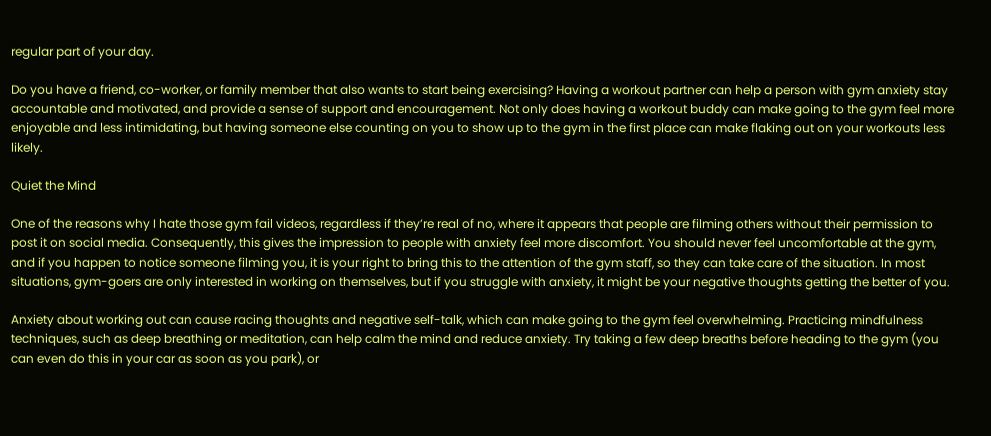regular part of your day.

Do you have a friend, co-worker, or family member that also wants to start being exercising? Having a workout partner can help a person with gym anxiety stay accountable and motivated, and provide a sense of support and encouragement. Not only does having a workout buddy can make going to the gym feel more enjoyable and less intimidating, but having someone else counting on you to show up to the gym in the first place can make flaking out on your workouts less likely.

Quiet the Mind

One of the reasons why I hate those gym fail videos, regardless if they’re real of no, where it appears that people are filming others without their permission to post it on social media. Consequently, this gives the impression to people with anxiety feel more discomfort. You should never feel uncomfortable at the gym, and if you happen to notice someone filming you, it is your right to bring this to the attention of the gym staff, so they can take care of the situation. In most situations, gym-goers are only interested in working on themselves, but if you struggle with anxiety, it might be your negative thoughts getting the better of you.

Anxiety about working out can cause racing thoughts and negative self-talk, which can make going to the gym feel overwhelming. Practicing mindfulness techniques, such as deep breathing or meditation, can help calm the mind and reduce anxiety. Try taking a few deep breaths before heading to the gym (you can even do this in your car as soon as you park), or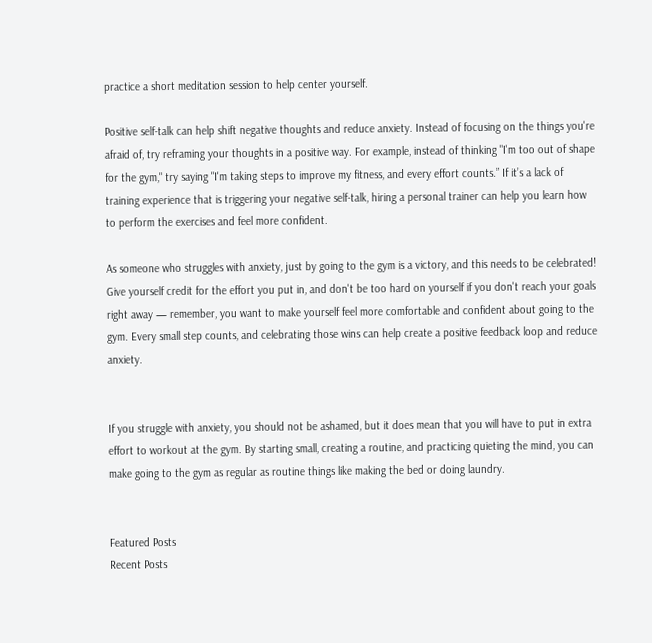practice a short meditation session to help center yourself.

Positive self-talk can help shift negative thoughts and reduce anxiety. Instead of focusing on the things you're afraid of, try reframing your thoughts in a positive way. For example, instead of thinking "I'm too out of shape for the gym," try saying "I'm taking steps to improve my fitness, and every effort counts.” If it’s a lack of training experience that is triggering your negative self-talk, hiring a personal trainer can help you learn how to perform the exercises and feel more confident.

As someone who struggles with anxiety, just by going to the gym is a victory, and this needs to be celebrated! Give yourself credit for the effort you put in, and don't be too hard on yourself if you don't reach your goals right away — remember, you want to make yourself feel more comfortable and confident about going to the gym. Every small step counts, and celebrating those wins can help create a positive feedback loop and reduce anxiety.


If you struggle with anxiety, you should not be ashamed, but it does mean that you will have to put in extra effort to workout at the gym. By starting small, creating a routine, and practicing quieting the mind, you can make going to the gym as regular as routine things like making the bed or doing laundry.


Featured Posts
Recent Posts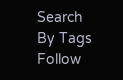Search By Tags
Follow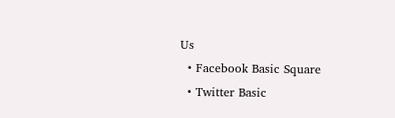Us
  • Facebook Basic Square
  • Twitter Basic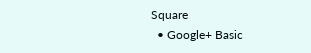Square
  • Google+ Basic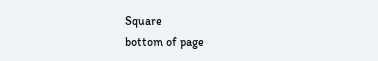Square
bottom of page